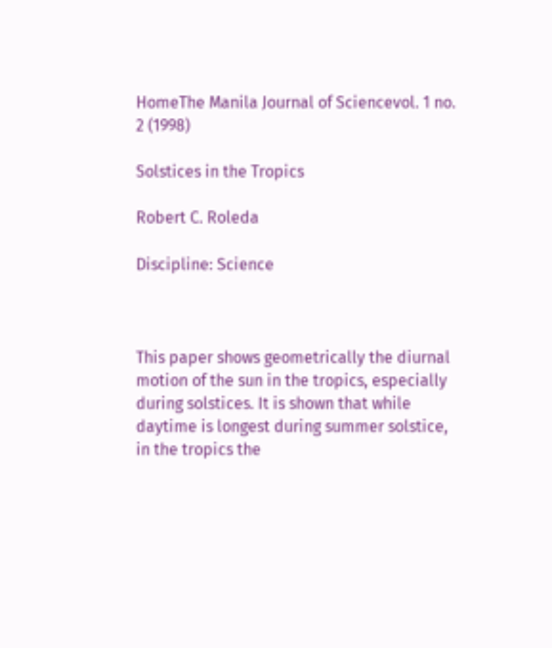HomeThe Manila Journal of Sciencevol. 1 no. 2 (1998)

Solstices in the Tropics

Robert C. Roleda

Discipline: Science



This paper shows geometrically the diurnal motion of the sun in the tropics, especially during solstices. It is shown that while daytime is longest during summer solstice, in the tropics the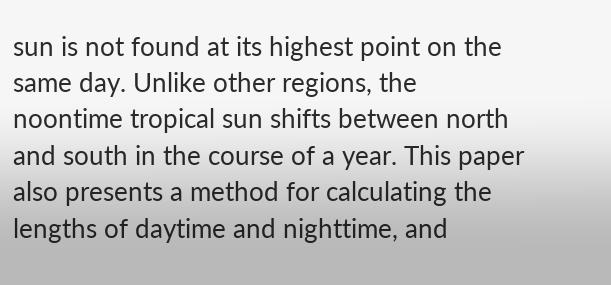sun is not found at its highest point on the same day. Unlike other regions, the noontime tropical sun shifts between north and south in the course of a year. This paper also presents a method for calculating the lengths of daytime and nighttime, and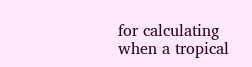for calculating when a tropical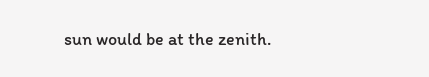sun would be at the zenith.